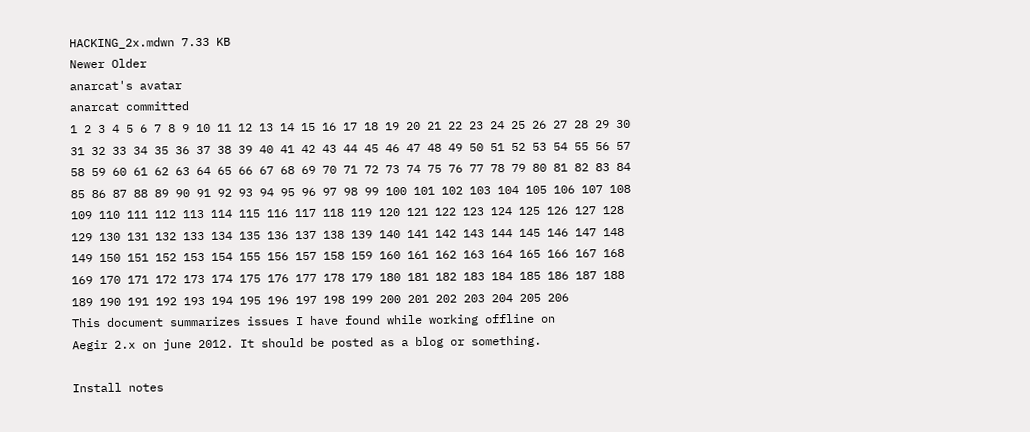HACKING_2x.mdwn 7.33 KB
Newer Older
anarcat's avatar
anarcat committed
1 2 3 4 5 6 7 8 9 10 11 12 13 14 15 16 17 18 19 20 21 22 23 24 25 26 27 28 29 30 31 32 33 34 35 36 37 38 39 40 41 42 43 44 45 46 47 48 49 50 51 52 53 54 55 56 57 58 59 60 61 62 63 64 65 66 67 68 69 70 71 72 73 74 75 76 77 78 79 80 81 82 83 84 85 86 87 88 89 90 91 92 93 94 95 96 97 98 99 100 101 102 103 104 105 106 107 108 109 110 111 112 113 114 115 116 117 118 119 120 121 122 123 124 125 126 127 128 129 130 131 132 133 134 135 136 137 138 139 140 141 142 143 144 145 146 147 148 149 150 151 152 153 154 155 156 157 158 159 160 161 162 163 164 165 166 167 168 169 170 171 172 173 174 175 176 177 178 179 180 181 182 183 184 185 186 187 188 189 190 191 192 193 194 195 196 197 198 199 200 201 202 203 204 205 206
This document summarizes issues I have found while working offline on
Aegir 2.x on june 2012. It should be posted as a blog or something.

Install notes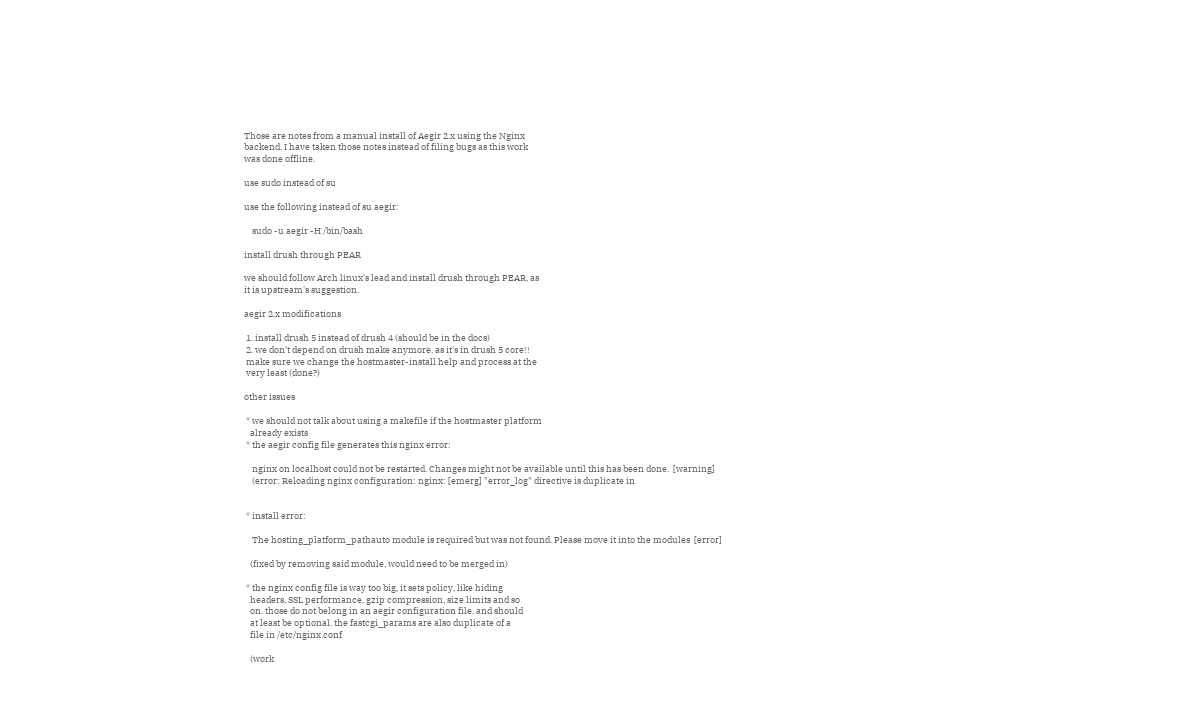Those are notes from a manual install of Aegir 2.x using the Nginx
backend. I have taken those notes instead of filing bugs as this work
was done offline.

use sudo instead of su

use the following instead of su aegir:

    sudo -u aegir -H /bin/bash

install drush through PEAR

we should follow Arch linux's lead and install drush through PEAR, as
it is upstream's suggestion.

aegir 2.x modifications

 1. install drush 5 instead of drush 4 (should be in the docs)
 2. we don't depend on drush make anymore, as it's in drush 5 core!!
 make sure we change the hostmaster-install help and process at the
 very least (done?)

other issues

 * we should not talk about using a makefile if the hostmaster platform
   already exists
 * the aegir config file generates this nginx error:

    nginx on localhost could not be restarted. Changes might not be available until this has been done.  [warning]
    (error: Reloading nginx configuration: nginx: [emerg] "error_log" directive is duplicate in


 * install error:

    The hosting_platform_pathauto module is required but was not found. Please move it into the modules  [error]

   (fixed by removing said module, would need to be merged in)

 * the nginx config file is way too big, it sets policy, like hiding
   headers, SSL performance, gzip compression, size limits and so
   on. those do not belong in an aegir configuration file, and should
   at least be optional. the fastcgi_params are also duplicate of a
   file in /etc/nginx.conf

   (work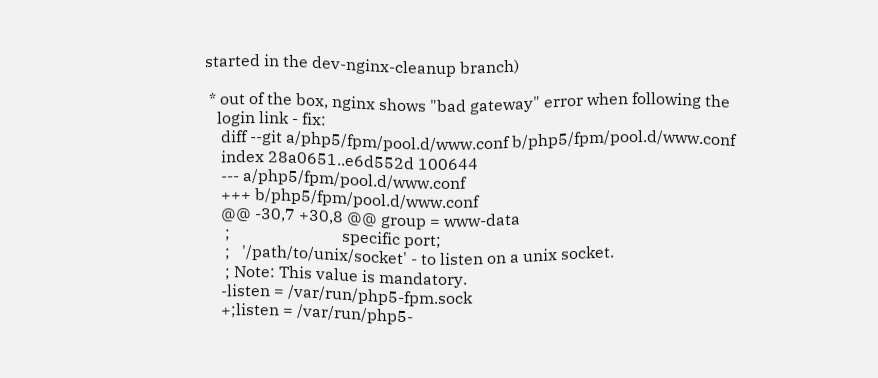started in the dev-nginx-cleanup branch)

 * out of the box, nginx shows "bad gateway" error when following the
   login link - fix:
    diff --git a/php5/fpm/pool.d/www.conf b/php5/fpm/pool.d/www.conf
    index 28a0651..e6d552d 100644
    --- a/php5/fpm/pool.d/www.conf
    +++ b/php5/fpm/pool.d/www.conf
    @@ -30,7 +30,8 @@ group = www-data
     ;                            specific port;
     ;   '/path/to/unix/socket' - to listen on a unix socket.
     ; Note: This value is mandatory.
    -listen = /var/run/php5-fpm.sock
    +;listen = /var/run/php5-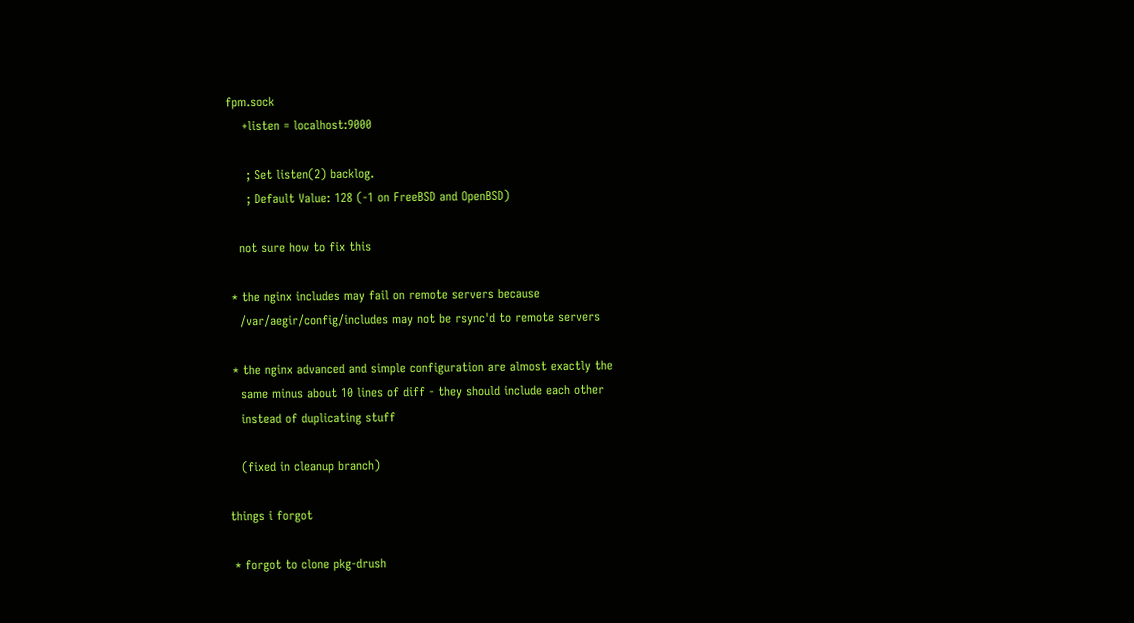fpm.sock
    +listen = localhost:9000

     ; Set listen(2) backlog.
     ; Default Value: 128 (-1 on FreeBSD and OpenBSD)

   not sure how to fix this

 * the nginx includes may fail on remote servers because
   /var/aegir/config/includes may not be rsync'd to remote servers

 * the nginx advanced and simple configuration are almost exactly the
   same minus about 10 lines of diff - they should include each other
   instead of duplicating stuff

   (fixed in cleanup branch)

things i forgot

 * forgot to clone pkg-drush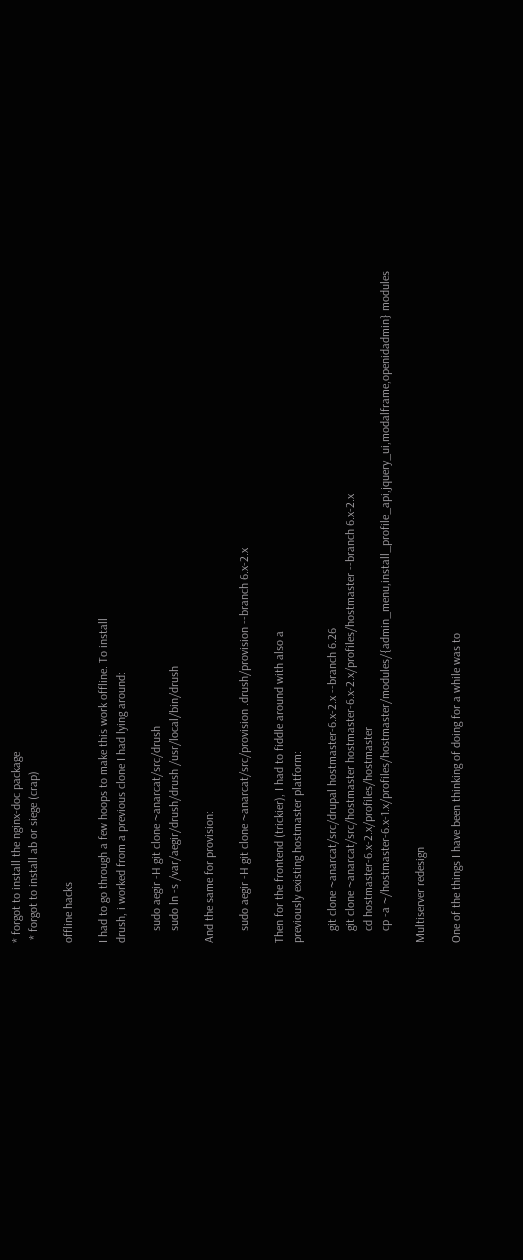* forgot to install the nginx-doc package
 * forgot to install ab or siege (crap)

offline hacks

I had to go through a few hoops to make this work offline. To install
drush, i worked from a previous clone I had lying around:

    sudo aegir -H git clone ~anarcat/src/drush
    sudo ln -s /var/aegir/drush/drush /usr/local/bin/drush

And the same for provision:

    sudo aegir -H git clone ~anarcat/src/provision .drush/provision --branch 6.x-2.x

Then for the frontend (trickier), I had to fiddle around with also a
previously existing hostmaster platform:

    git clone ~anarcat/src/drupal hostmaster-6.x-2.x --branch 6.26
    git clone ~anarcat/src/hostmaster hostmaster-6.x-2.x/profiles/hostmaster --branch 6.x-2.x
    cd hostmaster-6.x-2.x/profiles/hostmaster
    cp -a ~/hostmaster-6.x-1.x/profiles/hostmaster/modules/{admin_menu,install_profile_api,jquery_ui,modalframe,openidadmin} modules

Multiserver redesign

One of the things I have been thinking of doing for a while was to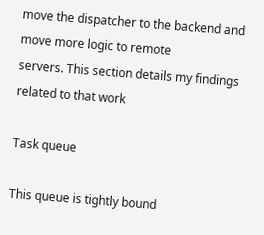move the dispatcher to the backend and move more logic to remote
servers. This section details my findings related to that work

Task queue

This queue is tightly bound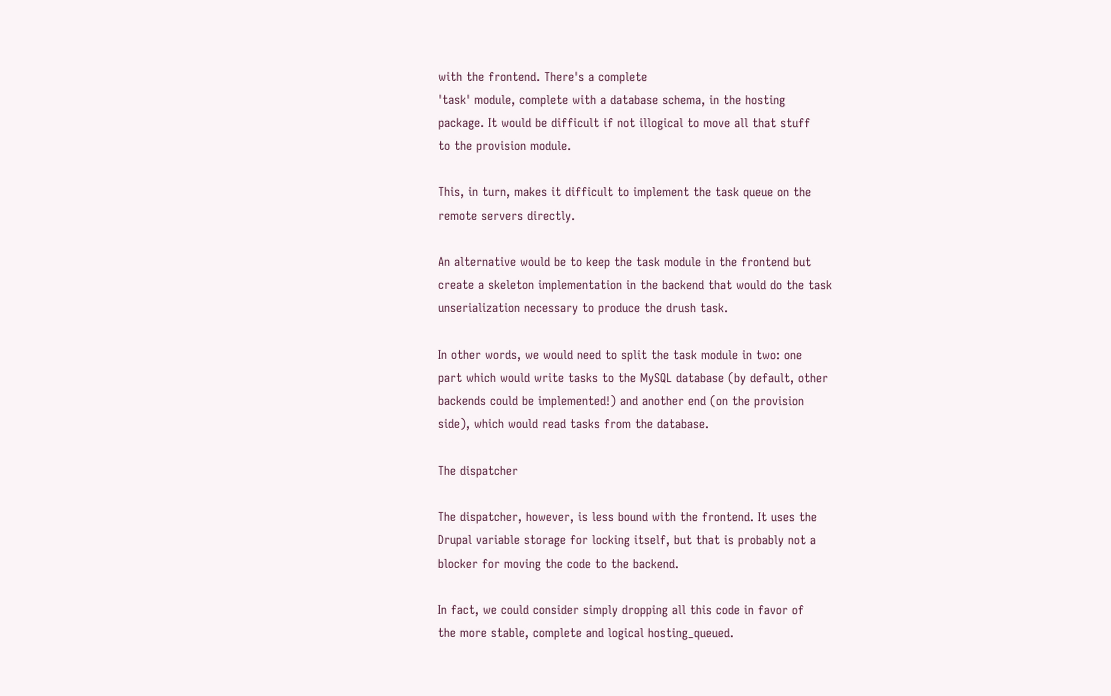with the frontend. There's a complete
'task' module, complete with a database schema, in the hosting
package. It would be difficult if not illogical to move all that stuff
to the provision module.

This, in turn, makes it difficult to implement the task queue on the
remote servers directly.

An alternative would be to keep the task module in the frontend but
create a skeleton implementation in the backend that would do the task
unserialization necessary to produce the drush task.

In other words, we would need to split the task module in two: one
part which would write tasks to the MySQL database (by default, other
backends could be implemented!) and another end (on the provision
side), which would read tasks from the database.

The dispatcher

The dispatcher, however, is less bound with the frontend. It uses the
Drupal variable storage for locking itself, but that is probably not a
blocker for moving the code to the backend.

In fact, we could consider simply dropping all this code in favor of
the more stable, complete and logical hosting_queued.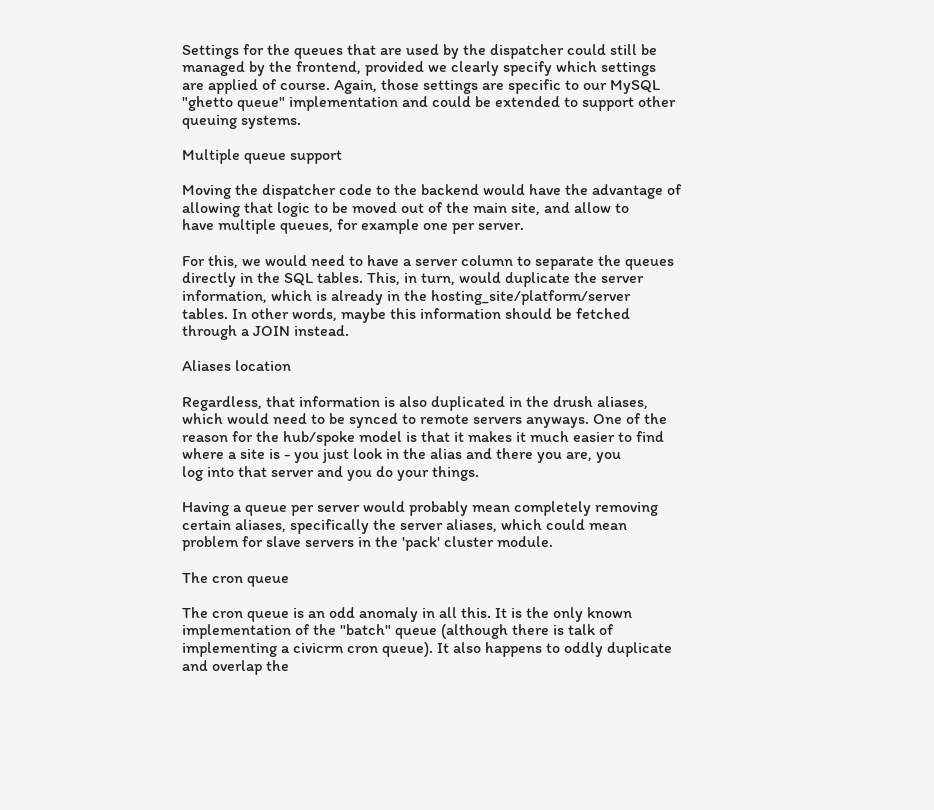Settings for the queues that are used by the dispatcher could still be
managed by the frontend, provided we clearly specify which settings
are applied of course. Again, those settings are specific to our MySQL
"ghetto queue" implementation and could be extended to support other
queuing systems.

Multiple queue support

Moving the dispatcher code to the backend would have the advantage of
allowing that logic to be moved out of the main site, and allow to
have multiple queues, for example one per server.

For this, we would need to have a server column to separate the queues
directly in the SQL tables. This, in turn, would duplicate the server
information, which is already in the hosting_site/platform/server
tables. In other words, maybe this information should be fetched
through a JOIN instead.

Aliases location

Regardless, that information is also duplicated in the drush aliases,
which would need to be synced to remote servers anyways. One of the
reason for the hub/spoke model is that it makes it much easier to find
where a site is - you just look in the alias and there you are, you
log into that server and you do your things.

Having a queue per server would probably mean completely removing
certain aliases, specifically the server aliases, which could mean
problem for slave servers in the 'pack' cluster module.

The cron queue

The cron queue is an odd anomaly in all this. It is the only known
implementation of the "batch" queue (although there is talk of
implementing a civicrm cron queue). It also happens to oddly duplicate
and overlap the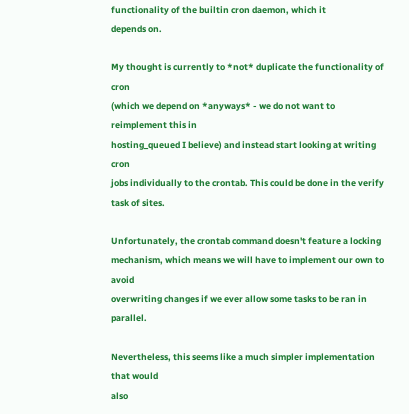functionality of the builtin cron daemon, which it
depends on.

My thought is currently to *not* duplicate the functionality of cron
(which we depend on *anyways* - we do not want to reimplement this in
hosting_queued I believe) and instead start looking at writing cron
jobs individually to the crontab. This could be done in the verify
task of sites.

Unfortunately, the crontab command doesn't feature a locking
mechanism, which means we will have to implement our own to avoid
overwriting changes if we ever allow some tasks to be ran in parallel.

Nevertheless, this seems like a much simpler implementation that would
also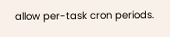allow per-task cron periods.